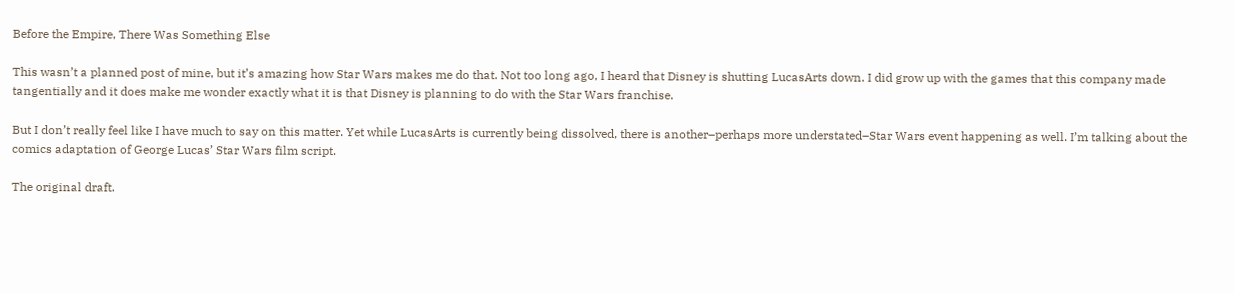Before the Empire, There Was Something Else

This wasn’t a planned post of mine, but it’s amazing how Star Wars makes me do that. Not too long ago, I heard that Disney is shutting LucasArts down. I did grow up with the games that this company made tangentially and it does make me wonder exactly what it is that Disney is planning to do with the Star Wars franchise.

But I don’t really feel like I have much to say on this matter. Yet while LucasArts is currently being dissolved, there is another–perhaps more understated–Star Wars event happening as well. I’m talking about the comics adaptation of George Lucas’ Star Wars film script.

The original draft.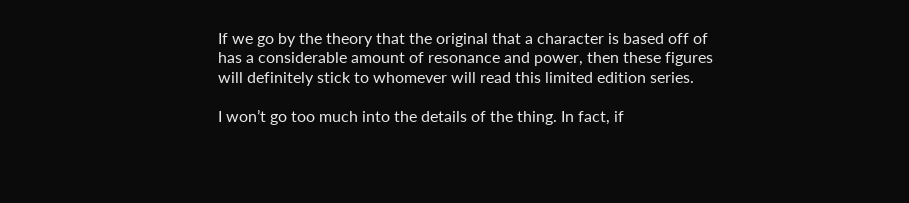If we go by the theory that the original that a character is based off of has a considerable amount of resonance and power, then these figures will definitely stick to whomever will read this limited edition series.

I won’t go too much into the details of the thing. In fact, if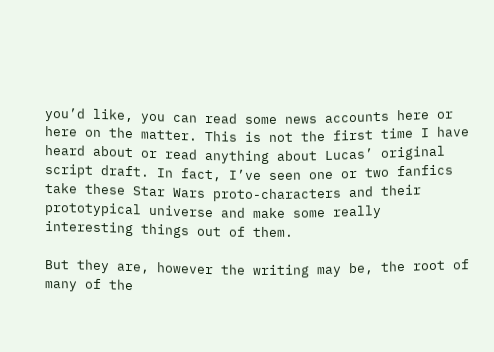you’d like, you can read some news accounts here or here on the matter. This is not the first time I have heard about or read anything about Lucas’ original script draft. In fact, I’ve seen one or two fanfics take these Star Wars proto-characters and their prototypical universe and make some really interesting things out of them.

But they are, however the writing may be, the root of many of the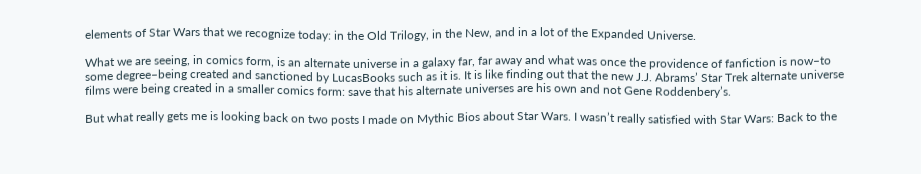elements of Star Wars that we recognize today: in the Old Trilogy, in the New, and in a lot of the Expanded Universe.

What we are seeing, in comics form, is an alternate universe in a galaxy far, far away and what was once the providence of fanfiction is now–to some degree–being created and sanctioned by LucasBooks such as it is. It is like finding out that the new J.J. Abrams’ Star Trek alternate universe films were being created in a smaller comics form: save that his alternate universes are his own and not Gene Roddenbery’s.

But what really gets me is looking back on two posts I made on Mythic Bios about Star Wars. I wasn’t really satisfied with Star Wars: Back to the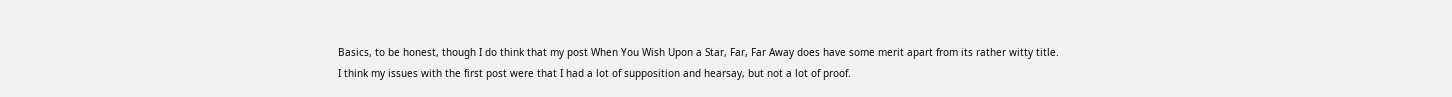Basics, to be honest, though I do think that my post When You Wish Upon a Star, Far, Far Away does have some merit apart from its rather witty title. I think my issues with the first post were that I had a lot of supposition and hearsay, but not a lot of proof.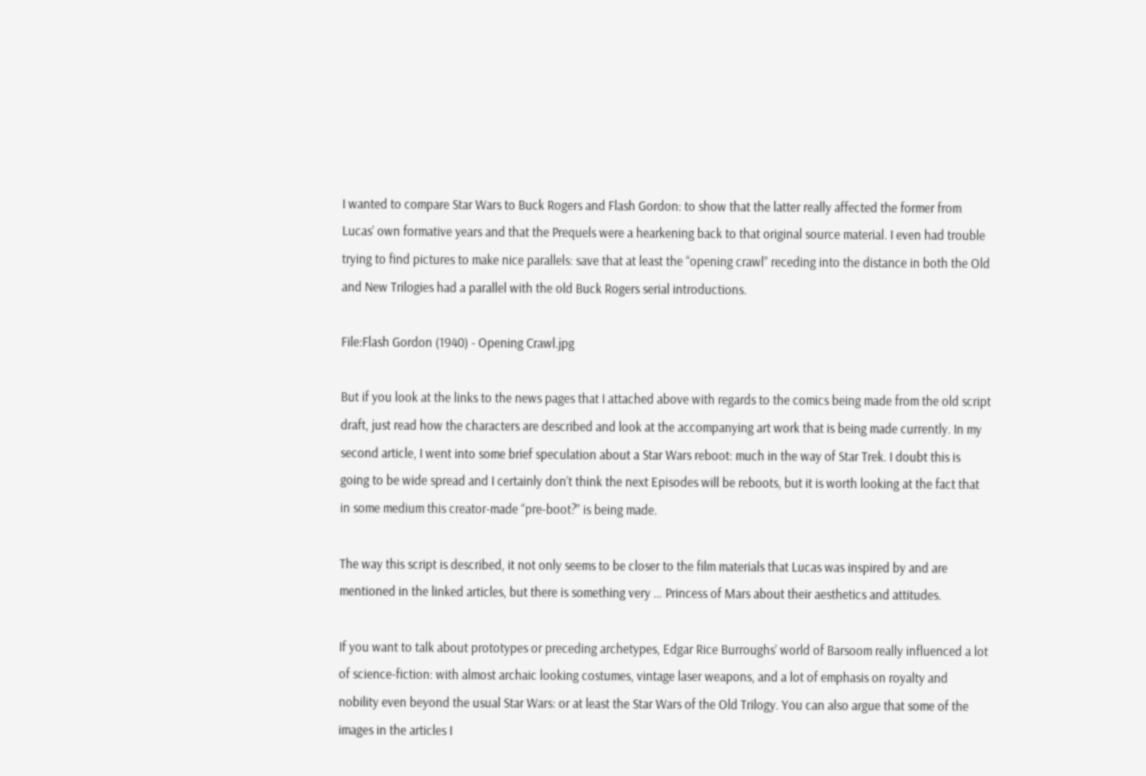I wanted to compare Star Wars to Buck Rogers and Flash Gordon: to show that the latter really affected the former from Lucas’ own formative years and that the Prequels were a hearkening back to that original source material. I even had trouble trying to find pictures to make nice parallels: save that at least the “opening crawl” receding into the distance in both the Old and New Trilogies had a parallel with the old Buck Rogers serial introductions.

File:Flash Gordon (1940) - Opening Crawl.jpg

But if you look at the links to the news pages that I attached above with regards to the comics being made from the old script draft, just read how the characters are described and look at the accompanying art work that is being made currently. In my second article, I went into some brief speculation about a Star Wars reboot: much in the way of Star Trek. I doubt this is going to be wide spread and I certainly don’t think the next Episodes will be reboots, but it is worth looking at the fact that in some medium this creator-made “pre-boot?” is being made.

The way this script is described, it not only seems to be closer to the film materials that Lucas was inspired by and are mentioned in the linked articles, but there is something very … Princess of Mars about their aesthetics and attitudes.

If you want to talk about prototypes or preceding archetypes, Edgar Rice Burroughs’ world of Barsoom really influenced a lot of science-fiction: with almost archaic looking costumes, vintage laser weapons, and a lot of emphasis on royalty and nobility even beyond the usual Star Wars: or at least the Star Wars of the Old Trilogy. You can also argue that some of the images in the articles I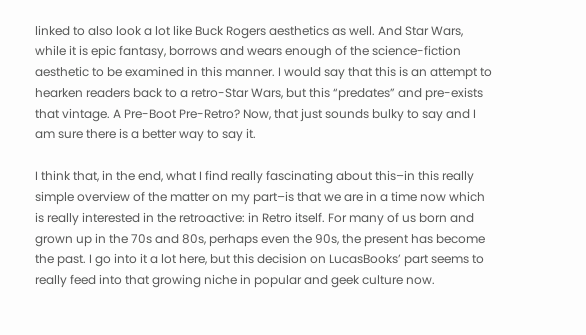linked to also look a lot like Buck Rogers aesthetics as well. And Star Wars, while it is epic fantasy, borrows and wears enough of the science-fiction aesthetic to be examined in this manner. I would say that this is an attempt to hearken readers back to a retro-Star Wars, but this “predates” and pre-exists that vintage. A Pre-Boot Pre-Retro? Now, that just sounds bulky to say and I am sure there is a better way to say it.

I think that, in the end, what I find really fascinating about this–in this really simple overview of the matter on my part–is that we are in a time now which is really interested in the retroactive: in Retro itself. For many of us born and grown up in the 70s and 80s, perhaps even the 90s, the present has become the past. I go into it a lot here, but this decision on LucasBooks’ part seems to really feed into that growing niche in popular and geek culture now.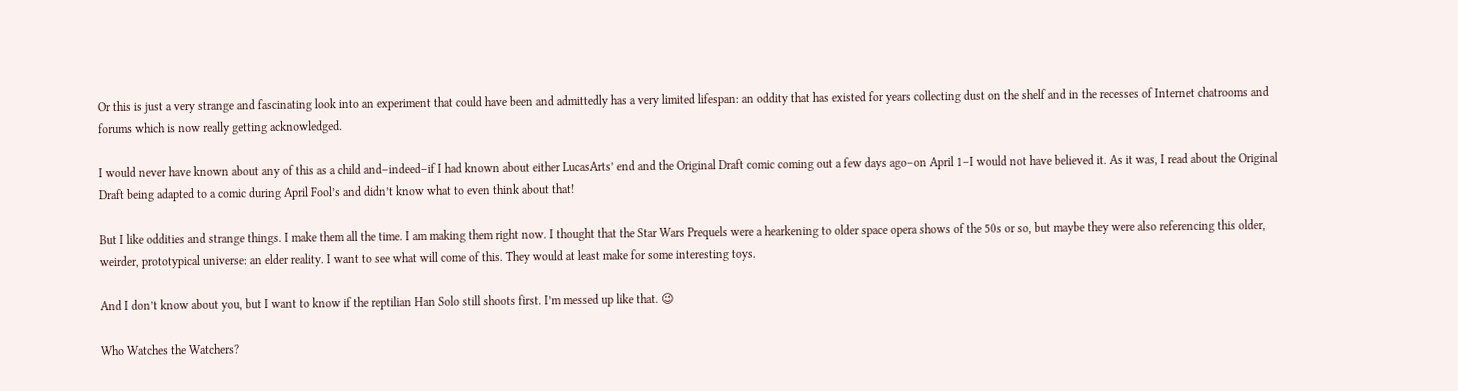Or this is just a very strange and fascinating look into an experiment that could have been and admittedly has a very limited lifespan: an oddity that has existed for years collecting dust on the shelf and in the recesses of Internet chatrooms and forums which is now really getting acknowledged.

I would never have known about any of this as a child and–indeed–if I had known about either LucasArts’ end and the Original Draft comic coming out a few days ago–on April 1–I would not have believed it. As it was, I read about the Original Draft being adapted to a comic during April Fool’s and didn’t know what to even think about that!

But I like oddities and strange things. I make them all the time. I am making them right now. I thought that the Star Wars Prequels were a hearkening to older space opera shows of the 50s or so, but maybe they were also referencing this older, weirder, prototypical universe: an elder reality. I want to see what will come of this. They would at least make for some interesting toys.

And I don’t know about you, but I want to know if the reptilian Han Solo still shoots first. I’m messed up like that. 😉

Who Watches the Watchers?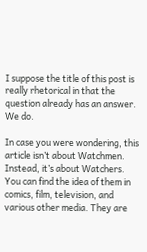I suppose the title of this post is really rhetorical in that the question already has an answer. We do.

In case you were wondering, this article isn’t about Watchmen. Instead, it’s about Watchers. You can find the idea of them in comics, film, television, and various other media. They are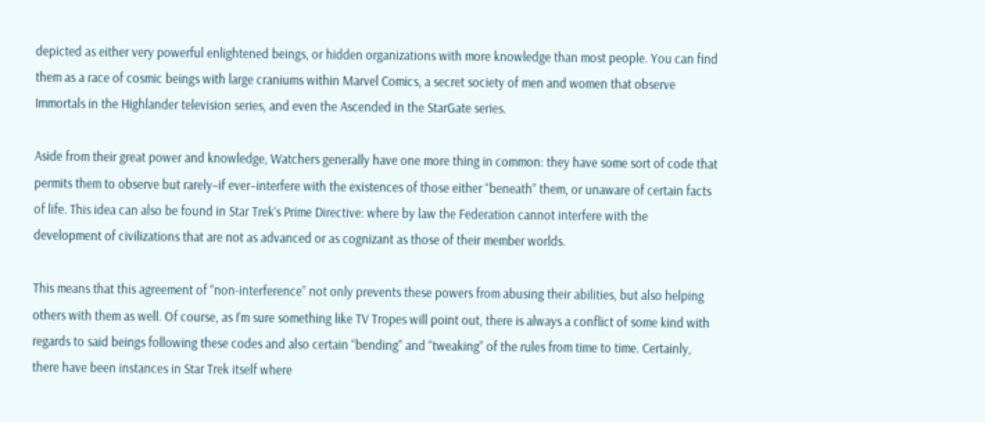depicted as either very powerful enlightened beings, or hidden organizations with more knowledge than most people. You can find them as a race of cosmic beings with large craniums within Marvel Comics, a secret society of men and women that observe Immortals in the Highlander television series, and even the Ascended in the StarGate series.

Aside from their great power and knowledge, Watchers generally have one more thing in common: they have some sort of code that permits them to observe but rarely–if ever–interfere with the existences of those either “beneath” them, or unaware of certain facts of life. This idea can also be found in Star Trek‘s Prime Directive: where by law the Federation cannot interfere with the development of civilizations that are not as advanced or as cognizant as those of their member worlds.

This means that this agreement of “non-interference” not only prevents these powers from abusing their abilities, but also helping others with them as well. Of course, as I’m sure something like TV Tropes will point out, there is always a conflict of some kind with regards to said beings following these codes and also certain “bending” and “tweaking” of the rules from time to time. Certainly, there have been instances in Star Trek itself where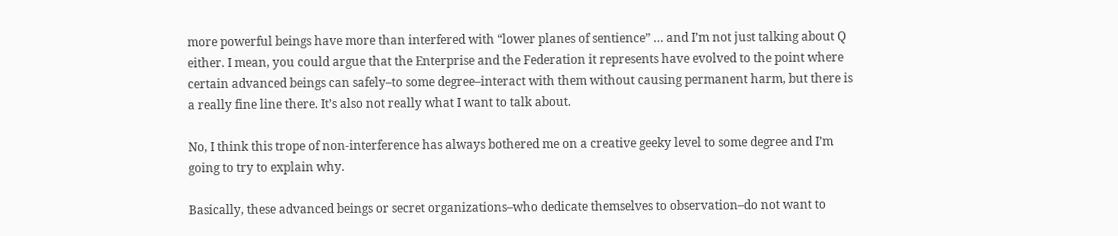more powerful beings have more than interfered with “lower planes of sentience” … and I’m not just talking about Q either. I mean, you could argue that the Enterprise and the Federation it represents have evolved to the point where certain advanced beings can safely–to some degree–interact with them without causing permanent harm, but there is a really fine line there. It’s also not really what I want to talk about.

No, I think this trope of non-interference has always bothered me on a creative geeky level to some degree and I’m going to try to explain why.

Basically, these advanced beings or secret organizations–who dedicate themselves to observation–do not want to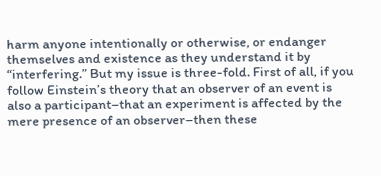harm anyone intentionally or otherwise, or endanger themselves and existence as they understand it by “interfering.” But my issue is three-fold. First of all, if you follow Einstein’s theory that an observer of an event is also a participant–that an experiment is affected by the mere presence of an observer–then these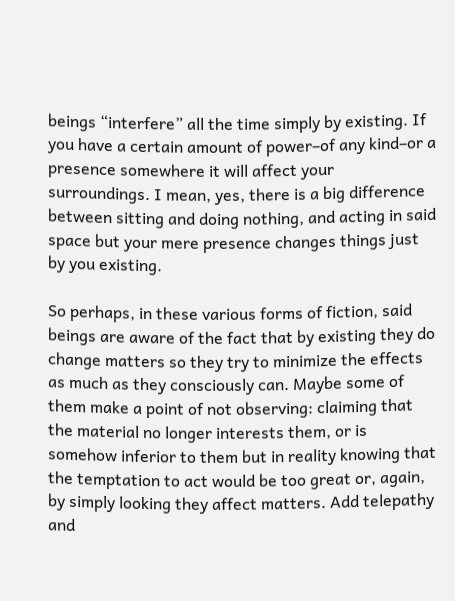beings “interfere” all the time simply by existing. If you have a certain amount of power–of any kind–or a presence somewhere it will affect your surroundings. I mean, yes, there is a big difference between sitting and doing nothing, and acting in said space but your mere presence changes things just by you existing.

So perhaps, in these various forms of fiction, said beings are aware of the fact that by existing they do change matters so they try to minimize the effects as much as they consciously can. Maybe some of them make a point of not observing: claiming that the material no longer interests them, or is somehow inferior to them but in reality knowing that the temptation to act would be too great or, again, by simply looking they affect matters. Add telepathy and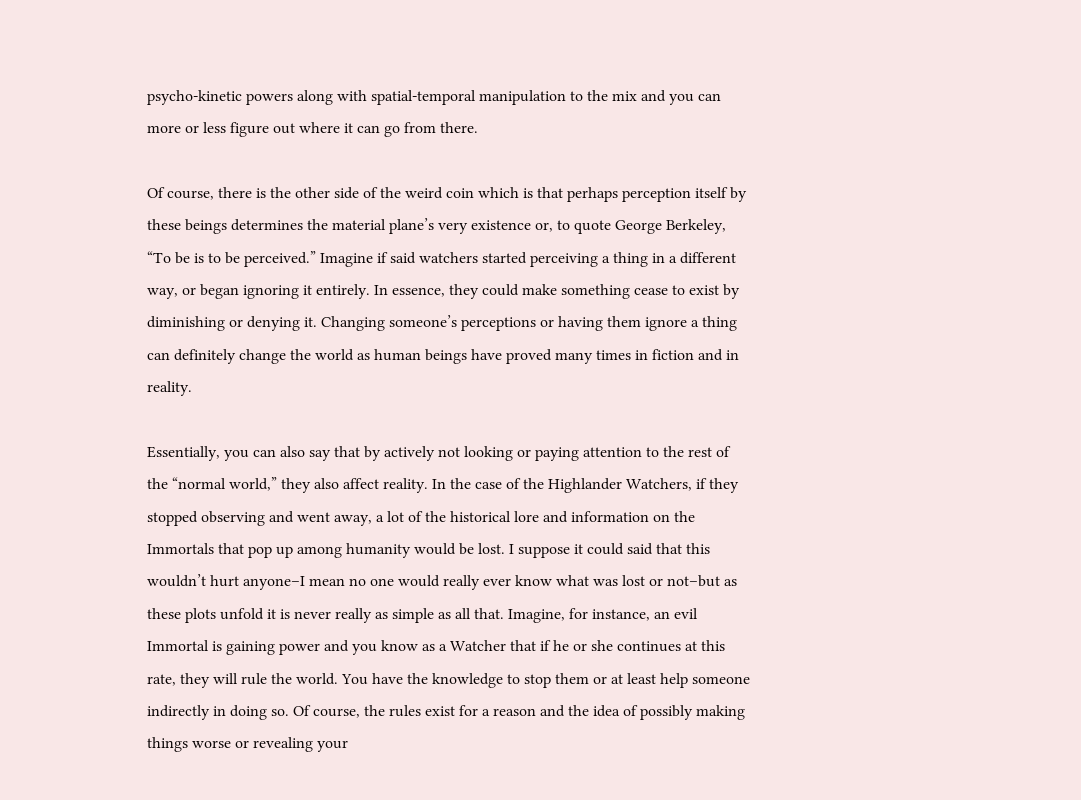psycho-kinetic powers along with spatial-temporal manipulation to the mix and you can more or less figure out where it can go from there.

Of course, there is the other side of the weird coin which is that perhaps perception itself by these beings determines the material plane’s very existence or, to quote George Berkeley, “To be is to be perceived.” Imagine if said watchers started perceiving a thing in a different way, or began ignoring it entirely. In essence, they could make something cease to exist by diminishing or denying it. Changing someone’s perceptions or having them ignore a thing can definitely change the world as human beings have proved many times in fiction and in reality.

Essentially, you can also say that by actively not looking or paying attention to the rest of the “normal world,” they also affect reality. In the case of the Highlander Watchers, if they stopped observing and went away, a lot of the historical lore and information on the Immortals that pop up among humanity would be lost. I suppose it could said that this wouldn’t hurt anyone–I mean no one would really ever know what was lost or not–but as these plots unfold it is never really as simple as all that. Imagine, for instance, an evil Immortal is gaining power and you know as a Watcher that if he or she continues at this rate, they will rule the world. You have the knowledge to stop them or at least help someone indirectly in doing so. Of course, the rules exist for a reason and the idea of possibly making things worse or revealing your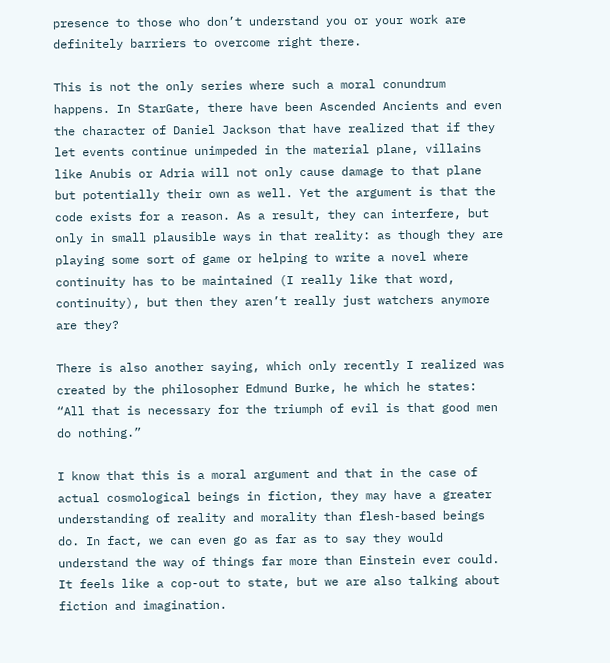presence to those who don’t understand you or your work are definitely barriers to overcome right there.

This is not the only series where such a moral conundrum happens. In StarGate, there have been Ascended Ancients and even the character of Daniel Jackson that have realized that if they let events continue unimpeded in the material plane, villains like Anubis or Adria will not only cause damage to that plane but potentially their own as well. Yet the argument is that the code exists for a reason. As a result, they can interfere, but only in small plausible ways in that reality: as though they are playing some sort of game or helping to write a novel where continuity has to be maintained (I really like that word, continuity), but then they aren’t really just watchers anymore are they?

There is also another saying, which only recently I realized was created by the philosopher Edmund Burke, he which he states: “All that is necessary for the triumph of evil is that good men do nothing.”

I know that this is a moral argument and that in the case of actual cosmological beings in fiction, they may have a greater understanding of reality and morality than flesh-based beings do. In fact, we can even go as far as to say they would understand the way of things far more than Einstein ever could. It feels like a cop-out to state, but we are also talking about fiction and imagination.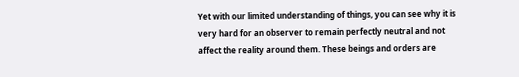Yet with our limited understanding of things, you can see why it is very hard for an observer to remain perfectly neutral and not affect the reality around them. These beings and orders are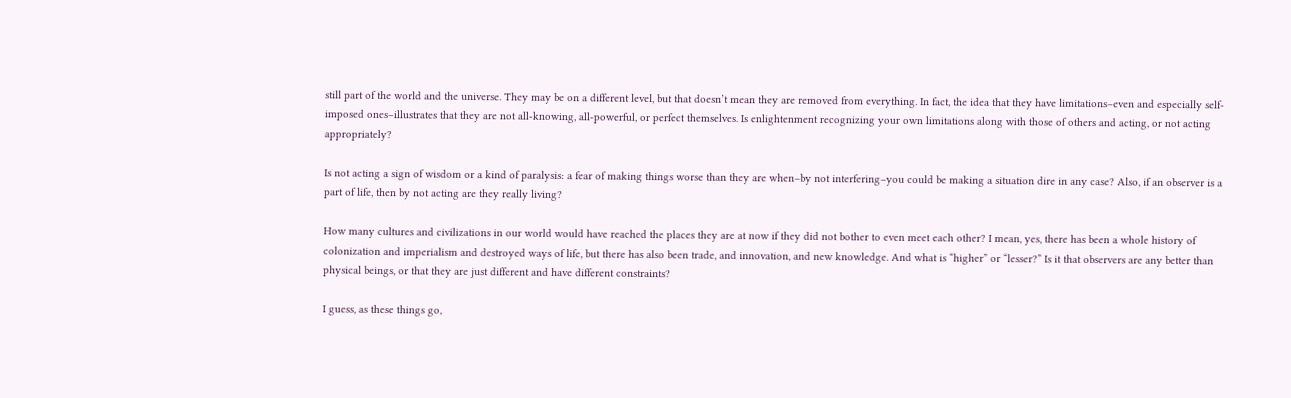still part of the world and the universe. They may be on a different level, but that doesn’t mean they are removed from everything. In fact, the idea that they have limitations–even and especially self-imposed ones–illustrates that they are not all-knowing, all-powerful, or perfect themselves. Is enlightenment recognizing your own limitations along with those of others and acting, or not acting appropriately?

Is not acting a sign of wisdom or a kind of paralysis: a fear of making things worse than they are when–by not interfering–you could be making a situation dire in any case? Also, if an observer is a part of life, then by not acting are they really living?

How many cultures and civilizations in our world would have reached the places they are at now if they did not bother to even meet each other? I mean, yes, there has been a whole history of colonization and imperialism and destroyed ways of life, but there has also been trade, and innovation, and new knowledge. And what is “higher” or “lesser?” Is it that observers are any better than physical beings, or that they are just different and have different constraints?

I guess, as these things go,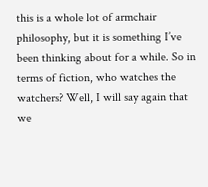this is a whole lot of armchair philosophy, but it is something I’ve been thinking about for a while. So in terms of fiction, who watches the watchers? Well, I will say again that we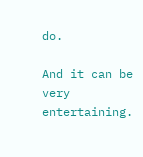do.

And it can be very entertaining.